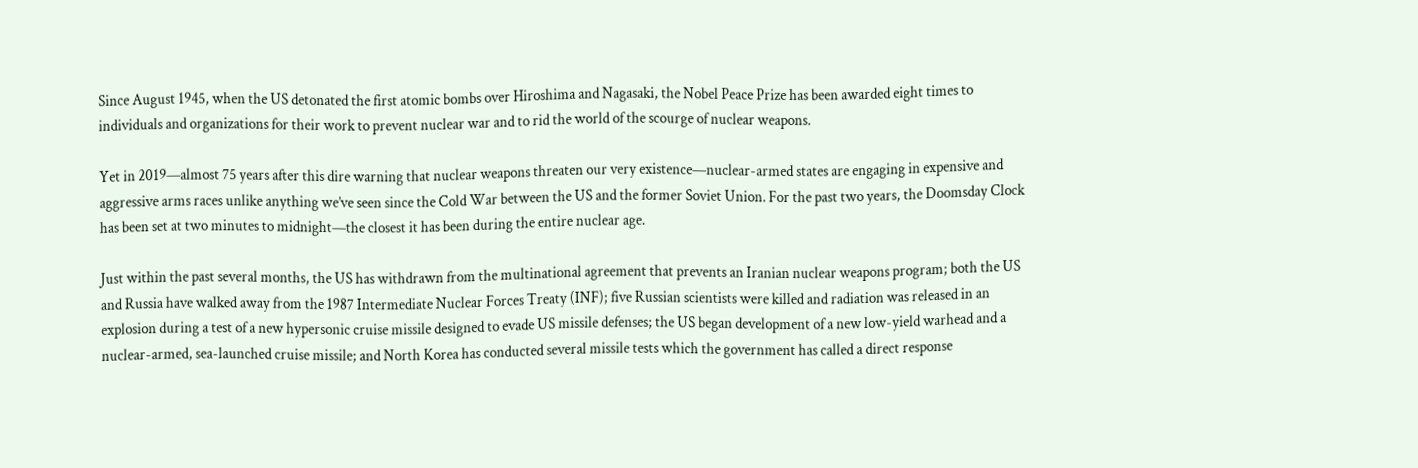Since August 1945, when the US detonated the first atomic bombs over Hiroshima and Nagasaki, the Nobel Peace Prize has been awarded eight times to individuals and organizations for their work to prevent nuclear war and to rid the world of the scourge of nuclear weapons.

Yet in 2019—almost 75 years after this dire warning that nuclear weapons threaten our very existence—nuclear-armed states are engaging in expensive and aggressive arms races unlike anything we’ve seen since the Cold War between the US and the former Soviet Union. For the past two years, the Doomsday Clock has been set at two minutes to midnight—the closest it has been during the entire nuclear age.

Just within the past several months, the US has withdrawn from the multinational agreement that prevents an Iranian nuclear weapons program; both the US and Russia have walked away from the 1987 Intermediate Nuclear Forces Treaty (INF); five Russian scientists were killed and radiation was released in an explosion during a test of a new hypersonic cruise missile designed to evade US missile defenses; the US began development of a new low-yield warhead and a nuclear-armed, sea-launched cruise missile; and North Korea has conducted several missile tests which the government has called a direct response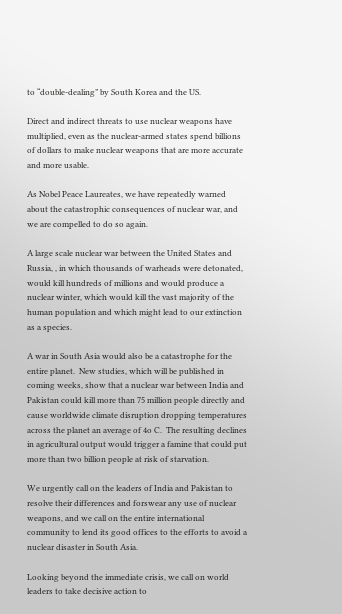to “double-dealing” by South Korea and the US.

Direct and indirect threats to use nuclear weapons have multiplied, even as the nuclear-armed states spend billions of dollars to make nuclear weapons that are more accurate and more usable.

As Nobel Peace Laureates, we have repeatedly warned about the catastrophic consequences of nuclear war, and we are compelled to do so again.

A large scale nuclear war between the United States and Russia, , in which thousands of warheads were detonated, would kill hundreds of millions and would produce a nuclear winter, which would kill the vast majority of the human population and which might lead to our extinction as a species.

A war in South Asia would also be a catastrophe for the entire planet.  New studies, which will be published in coming weeks, show that a nuclear war between India and Pakistan could kill more than 75 million people directly and cause worldwide climate disruption dropping temperatures across the planet an average of 4o C.  The resulting declines in agricultural output would trigger a famine that could put more than two billion people at risk of starvation.

We urgently call on the leaders of India and Pakistan to resolve their differences and forswear any use of nuclear weapons, and we call on the entire international community to lend its good offices to the efforts to avoid a nuclear disaster in South Asia.

Looking beyond the immediate crisis, we call on world leaders to take decisive action to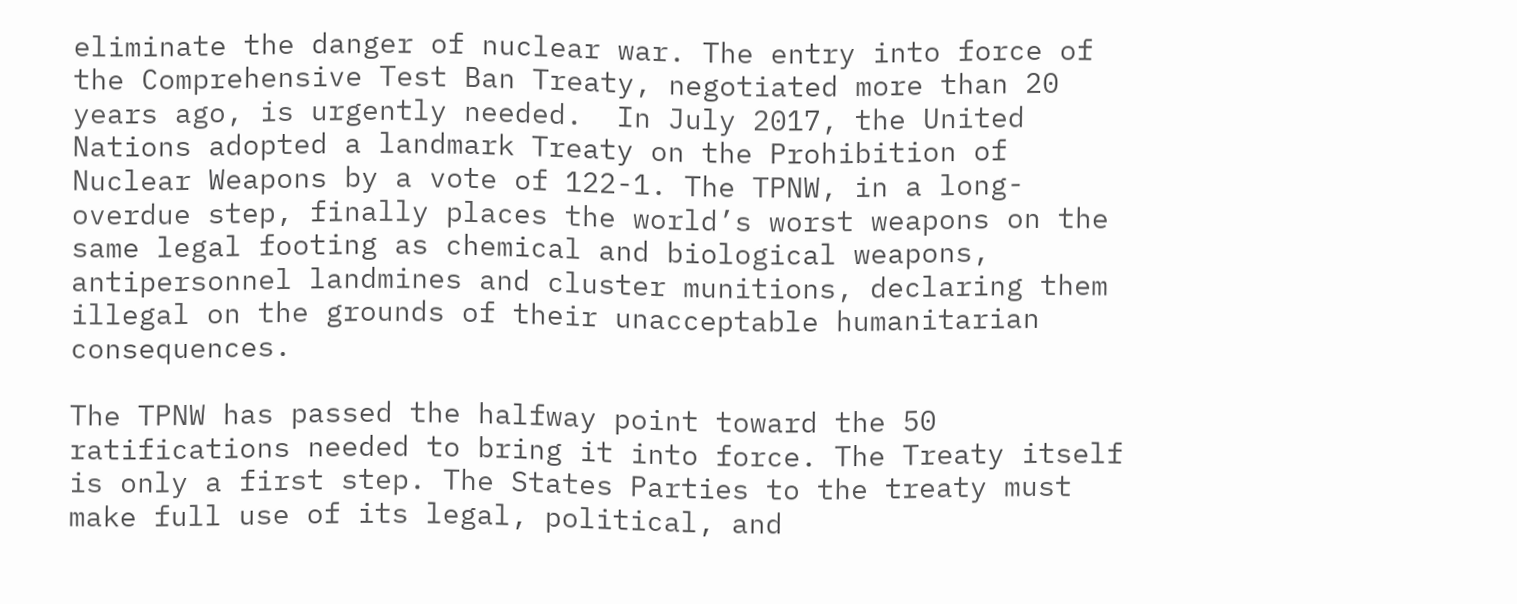eliminate the danger of nuclear war. The entry into force of the Comprehensive Test Ban Treaty, negotiated more than 20 years ago, is urgently needed.  In July 2017, the United Nations adopted a landmark Treaty on the Prohibition of Nuclear Weapons by a vote of 122-1. The TPNW, in a long-overdue step, finally places the world’s worst weapons on the same legal footing as chemical and biological weapons, antipersonnel landmines and cluster munitions, declaring them illegal on the grounds of their unacceptable humanitarian consequences.

The TPNW has passed the halfway point toward the 50 ratifications needed to bring it into force. The Treaty itself is only a first step. The States Parties to the treaty must make full use of its legal, political, and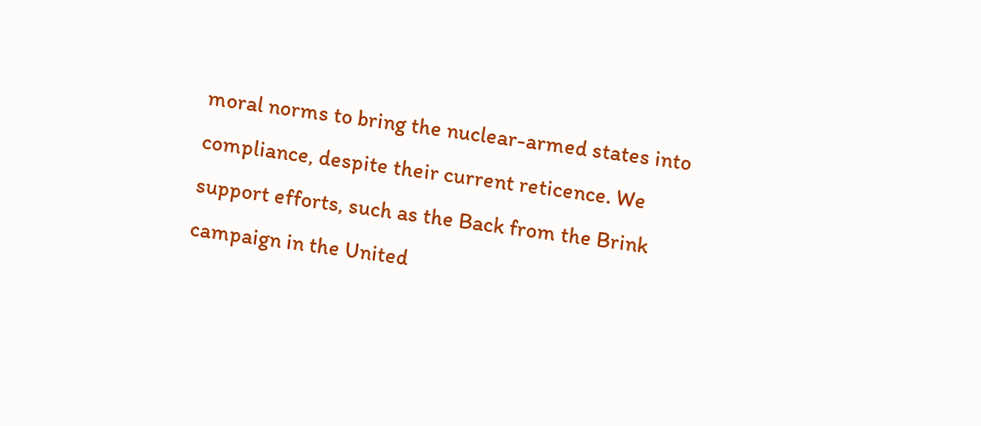moral norms to bring the nuclear-armed states into compliance, despite their current reticence. We support efforts, such as the Back from the Brink campaign in the United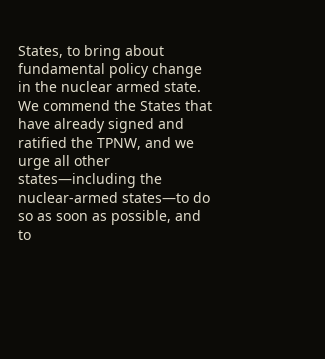States, to bring about fundamental policy change in the nuclear armed state. We commend the States that have already signed and ratified the TPNW, and we urge all other states—including the nuclear-armed states—to do so as soon as possible, and to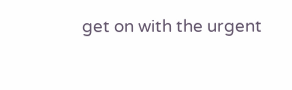get on with the urgent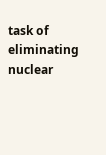task of eliminating nuclear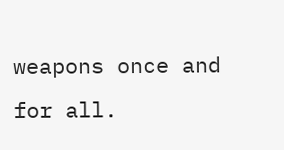weapons once and for all.